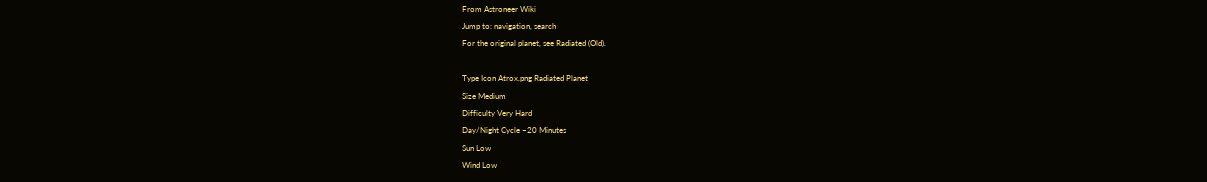From Astroneer Wiki
Jump to: navigation, search
For the original planet, see Radiated (Old).

Type Icon Atrox.png Radiated Planet
Size Medium
Difficulty Very Hard
Day/Night Cycle ~20 Minutes
Sun Low
Wind Low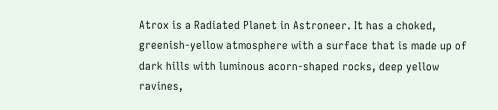Atrox is a Radiated Planet in Astroneer. It has a choked, greenish-yellow atmosphere with a surface that is made up of dark hills with luminous acorn-shaped rocks, deep yellow ravines,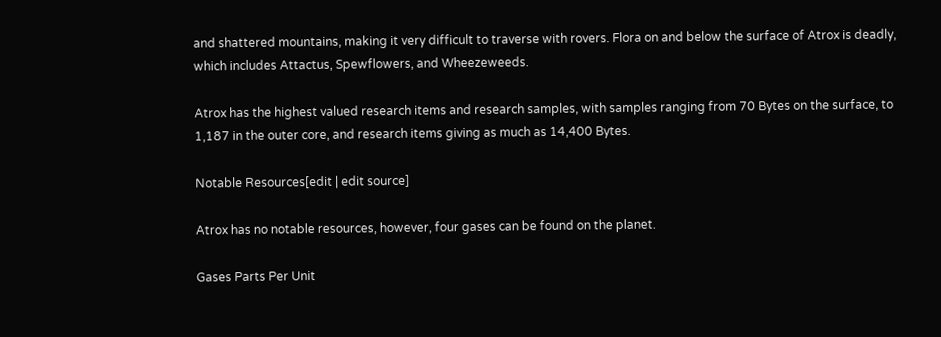and shattered mountains, making it very difficult to traverse with rovers. Flora on and below the surface of Atrox is deadly, which includes Attactus, Spewflowers, and Wheezeweeds.

Atrox has the highest valued research items and research samples, with samples ranging from 70 Bytes on the surface, to 1,187 in the outer core, and research items giving as much as 14,400 Bytes.

Notable Resources[edit | edit source]

Atrox has no notable resources, however, four gases can be found on the planet.

Gases Parts Per Unit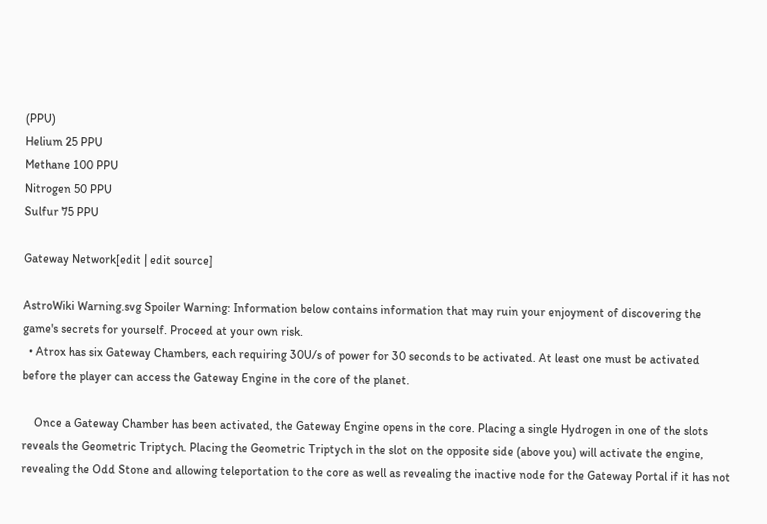(PPU)
Helium 25 PPU
Methane 100 PPU
Nitrogen 50 PPU
Sulfur 75 PPU

Gateway Network[edit | edit source]

AstroWiki Warning.svg Spoiler Warning: Information below contains information that may ruin your enjoyment of discovering the game's secrets for yourself. Proceed at your own risk.
  • Atrox has six Gateway Chambers, each requiring 30U/s of power for 30 seconds to be activated. At least one must be activated before the player can access the Gateway Engine in the core of the planet.

    Once a Gateway Chamber has been activated, the Gateway Engine opens in the core. Placing a single Hydrogen in one of the slots reveals the Geometric Triptych. Placing the Geometric Triptych in the slot on the opposite side (above you) will activate the engine, revealing the Odd Stone and allowing teleportation to the core as well as revealing the inactive node for the Gateway Portal if it has not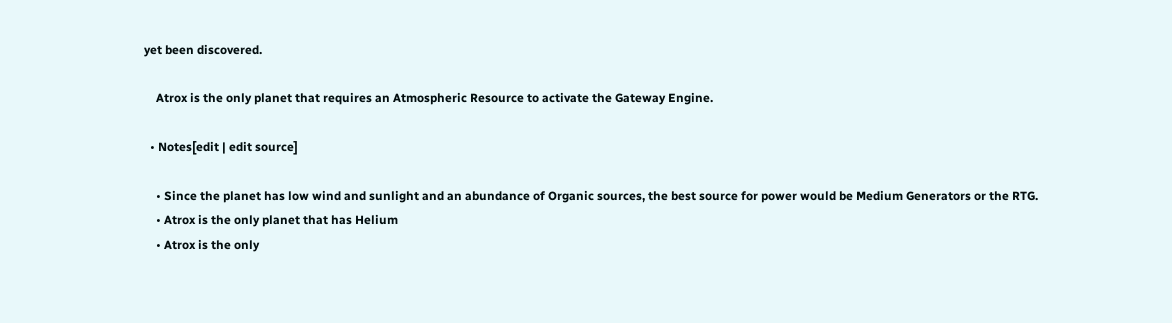yet been discovered.

    Atrox is the only planet that requires an Atmospheric Resource to activate the Gateway Engine.

  • Notes[edit | edit source]

    • Since the planet has low wind and sunlight and an abundance of Organic sources, the best source for power would be Medium Generators or the RTG.
    • Atrox is the only planet that has Helium
    • Atrox is the only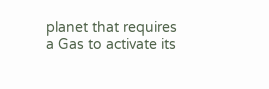planet that requires a Gas to activate its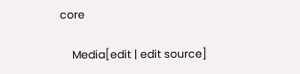core

    Media[edit | edit source]